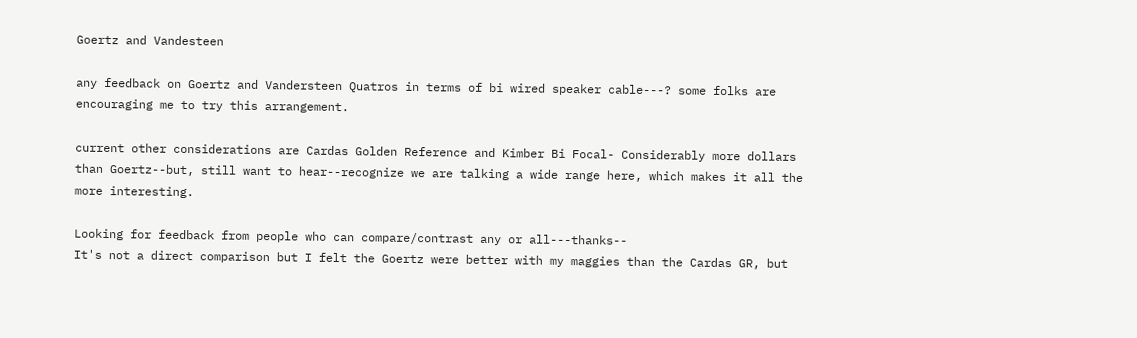Goertz and Vandesteen

any feedback on Goertz and Vandersteen Quatros in terms of bi wired speaker cable---? some folks are encouraging me to try this arrangement.

current other considerations are Cardas Golden Reference and Kimber Bi Focal- Considerably more dollars than Goertz--but, still want to hear--recognize we are talking a wide range here, which makes it all the more interesting.

Looking for feedback from people who can compare/contrast any or all---thanks--
It's not a direct comparison but I felt the Goertz were better with my maggies than the Cardas GR, but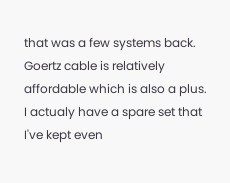that was a few systems back. Goertz cable is relatively affordable which is also a plus. I actualy have a spare set that I've kept even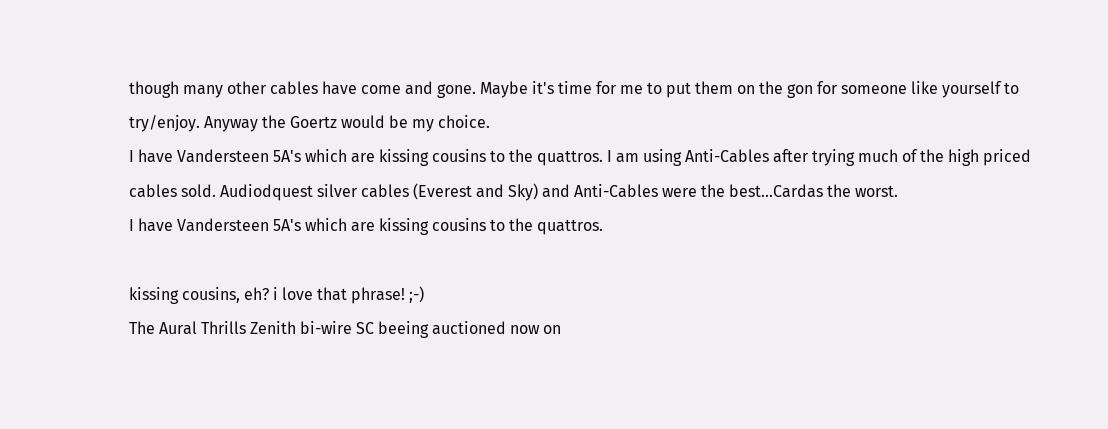though many other cables have come and gone. Maybe it's time for me to put them on the gon for someone like yourself to try/enjoy. Anyway the Goertz would be my choice.
I have Vandersteen 5A's which are kissing cousins to the quattros. I am using Anti-Cables after trying much of the high priced cables sold. Audiodquest silver cables (Everest and Sky) and Anti-Cables were the best...Cardas the worst.
I have Vandersteen 5A's which are kissing cousins to the quattros.

kissing cousins, eh? i love that phrase! ;-)
The Aural Thrills Zenith bi-wire SC beeing auctioned now on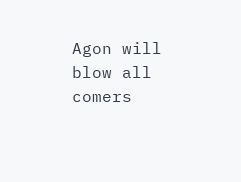Agon will blow all comers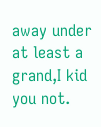away under at least a grand,I kid you not.